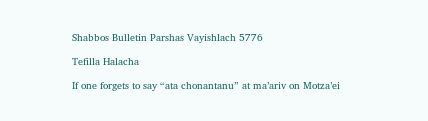Shabbos Bulletin Parshas Vayishlach 5776

Tefilla Halacha

If one forgets to say “ata chonantanu” at ma’ariv on Motza’ei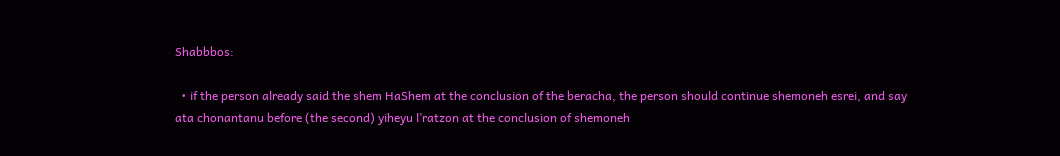Shabbbos:

  • if the person already said the shem HaShem at the conclusion of the beracha, the person should continue shemoneh esrei, and say ata chonantanu before (the second) yiheyu l’ratzon at the conclusion of shemoneh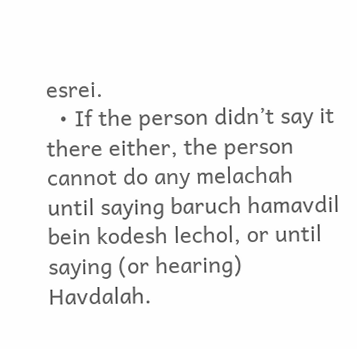esrei.
  • If the person didn’t say it there either, the person cannot do any melachah until saying baruch hamavdil bein kodesh lechol, or until saying (or hearing) Havdalah.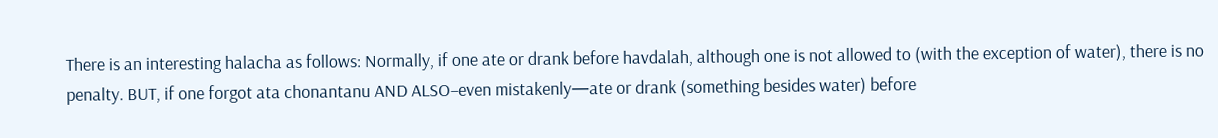There is an interesting halacha as follows: Normally, if one ate or drank before havdalah, although one is not allowed to (with the exception of water), there is no penalty. BUT, if one forgot ata chonantanu AND ALSO–even mistakenly—ate or drank (something besides water) before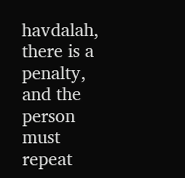havdalah, there is a penalty, and the person must repeat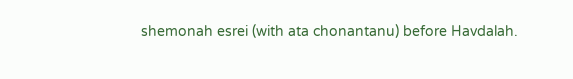shemonah esrei (with ata chonantanu) before Havdalah.